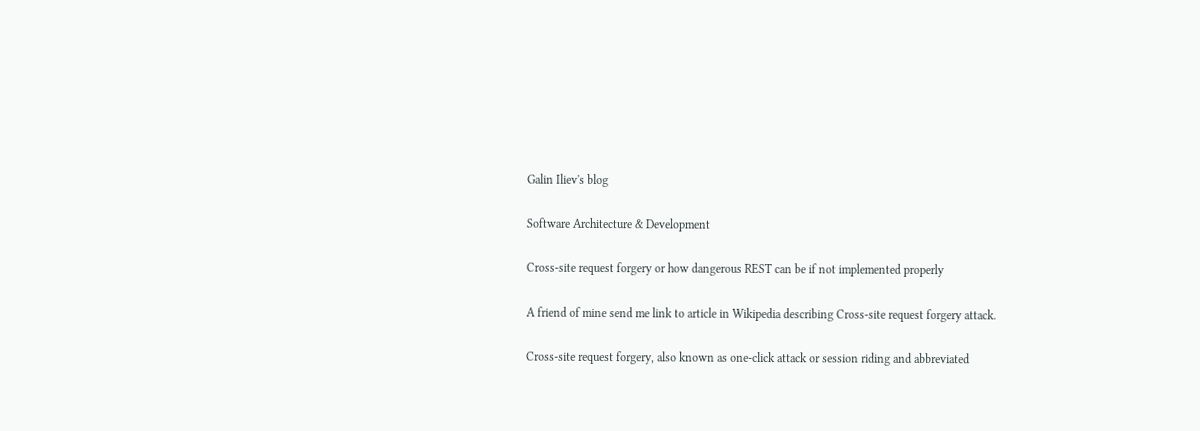Galin Iliev's blog

Software Architecture & Development

Cross-site request forgery or how dangerous REST can be if not implemented properly

A friend of mine send me link to article in Wikipedia describing Cross-site request forgery attack.

Cross-site request forgery, also known as one-click attack or session riding and abbreviated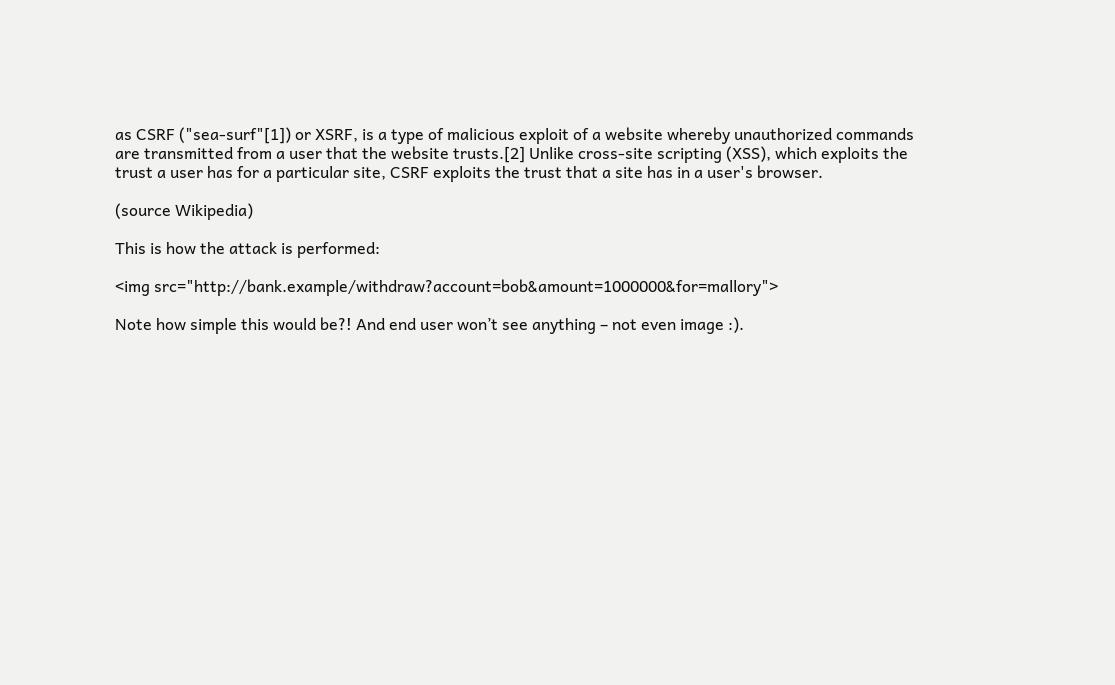as CSRF ("sea-surf"[1]) or XSRF, is a type of malicious exploit of a website whereby unauthorized commands are transmitted from a user that the website trusts.[2] Unlike cross-site scripting (XSS), which exploits the trust a user has for a particular site, CSRF exploits the trust that a site has in a user's browser.

(source Wikipedia)

This is how the attack is performed:

<img src="http://bank.example/withdraw?account=bob&amount=1000000&for=mallory">

Note how simple this would be?! And end user won’t see anything – not even image :).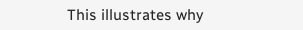This illustrates why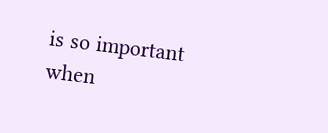is so important when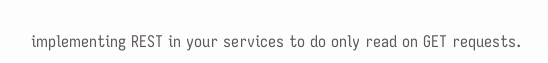implementing REST in your services to do only read on GET requests.